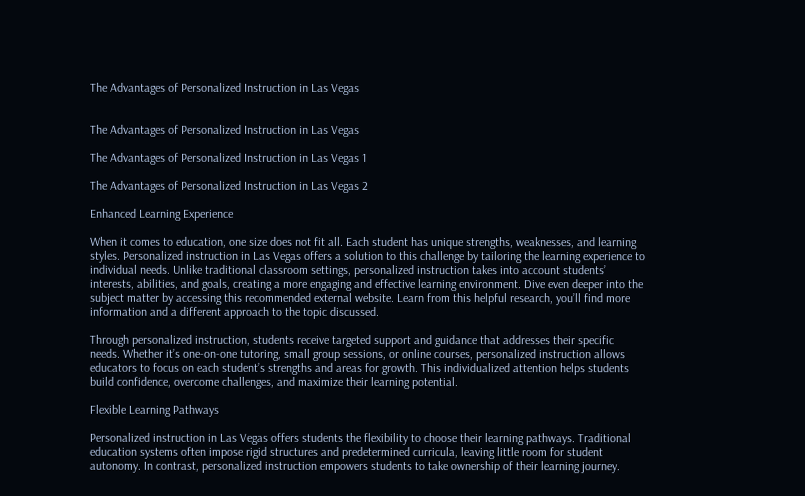The Advantages of Personalized Instruction in Las Vegas


The Advantages of Personalized Instruction in Las Vegas

The Advantages of Personalized Instruction in Las Vegas 1

The Advantages of Personalized Instruction in Las Vegas 2

Enhanced Learning Experience

When it comes to education, one size does not fit all. Each student has unique strengths, weaknesses, and learning styles. Personalized instruction in Las Vegas offers a solution to this challenge by tailoring the learning experience to individual needs. Unlike traditional classroom settings, personalized instruction takes into account students’ interests, abilities, and goals, creating a more engaging and effective learning environment. Dive even deeper into the subject matter by accessing this recommended external website. Learn from this helpful research, you’ll find more information and a different approach to the topic discussed.

Through personalized instruction, students receive targeted support and guidance that addresses their specific needs. Whether it’s one-on-one tutoring, small group sessions, or online courses, personalized instruction allows educators to focus on each student’s strengths and areas for growth. This individualized attention helps students build confidence, overcome challenges, and maximize their learning potential.

Flexible Learning Pathways

Personalized instruction in Las Vegas offers students the flexibility to choose their learning pathways. Traditional education systems often impose rigid structures and predetermined curricula, leaving little room for student autonomy. In contrast, personalized instruction empowers students to take ownership of their learning journey.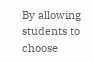By allowing students to choose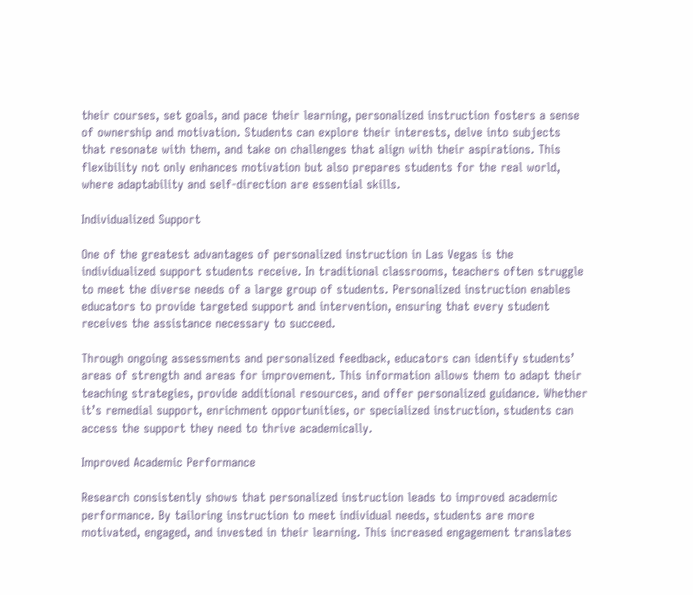their courses, set goals, and pace their learning, personalized instruction fosters a sense of ownership and motivation. Students can explore their interests, delve into subjects that resonate with them, and take on challenges that align with their aspirations. This flexibility not only enhances motivation but also prepares students for the real world, where adaptability and self-direction are essential skills.

Individualized Support

One of the greatest advantages of personalized instruction in Las Vegas is the individualized support students receive. In traditional classrooms, teachers often struggle to meet the diverse needs of a large group of students. Personalized instruction enables educators to provide targeted support and intervention, ensuring that every student receives the assistance necessary to succeed.

Through ongoing assessments and personalized feedback, educators can identify students’ areas of strength and areas for improvement. This information allows them to adapt their teaching strategies, provide additional resources, and offer personalized guidance. Whether it’s remedial support, enrichment opportunities, or specialized instruction, students can access the support they need to thrive academically.

Improved Academic Performance

Research consistently shows that personalized instruction leads to improved academic performance. By tailoring instruction to meet individual needs, students are more motivated, engaged, and invested in their learning. This increased engagement translates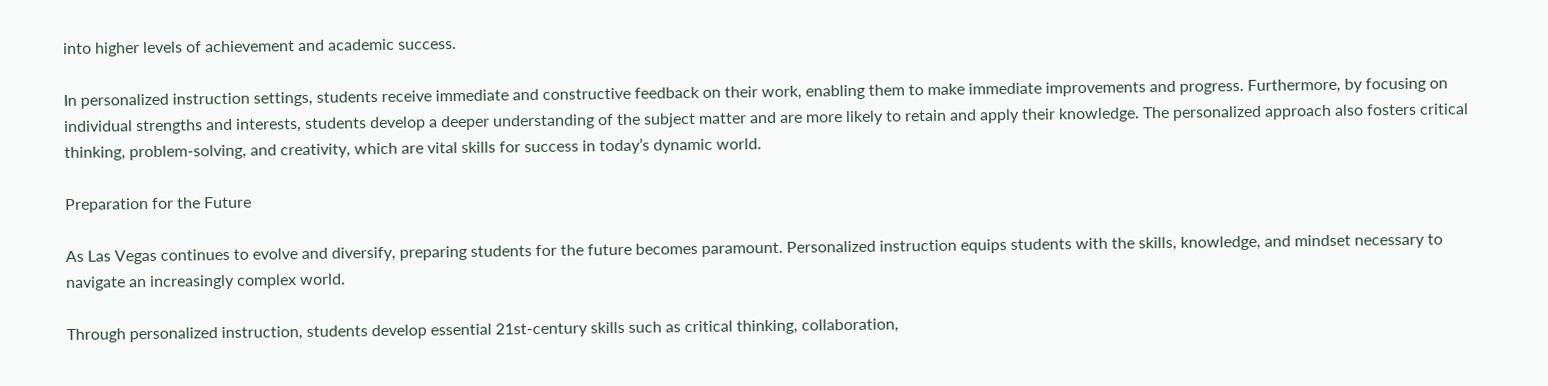into higher levels of achievement and academic success.

In personalized instruction settings, students receive immediate and constructive feedback on their work, enabling them to make immediate improvements and progress. Furthermore, by focusing on individual strengths and interests, students develop a deeper understanding of the subject matter and are more likely to retain and apply their knowledge. The personalized approach also fosters critical thinking, problem-solving, and creativity, which are vital skills for success in today’s dynamic world.

Preparation for the Future

As Las Vegas continues to evolve and diversify, preparing students for the future becomes paramount. Personalized instruction equips students with the skills, knowledge, and mindset necessary to navigate an increasingly complex world.

Through personalized instruction, students develop essential 21st-century skills such as critical thinking, collaboration,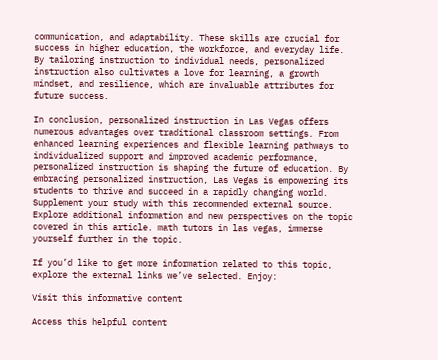communication, and adaptability. These skills are crucial for success in higher education, the workforce, and everyday life. By tailoring instruction to individual needs, personalized instruction also cultivates a love for learning, a growth mindset, and resilience, which are invaluable attributes for future success.

In conclusion, personalized instruction in Las Vegas offers numerous advantages over traditional classroom settings. From enhanced learning experiences and flexible learning pathways to individualized support and improved academic performance, personalized instruction is shaping the future of education. By embracing personalized instruction, Las Vegas is empowering its students to thrive and succeed in a rapidly changing world. Supplement your study with this recommended external source. Explore additional information and new perspectives on the topic covered in this article. math tutors in las vegas, immerse yourself further in the topic.

If you’d like to get more information related to this topic, explore the external links we’ve selected. Enjoy:

Visit this informative content

Access this helpful content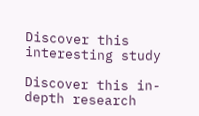Discover this interesting study

Discover this in-depth research